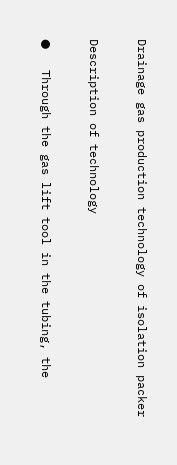Drainage gas production technology of isolation packer

Description of technology

●   Through the gas lift tool in the tubing, the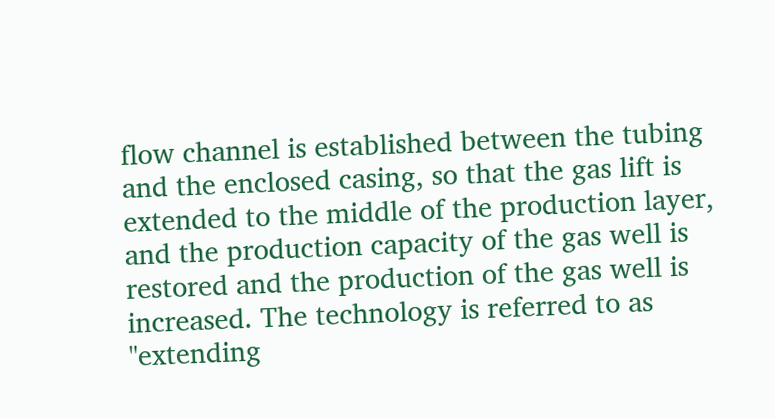flow channel is established between the tubing and the enclosed casing, so that the gas lift is extended to the middle of the production layer, and the production capacity of the gas well is restored and the production of the gas well is increased. The technology is referred to as "extending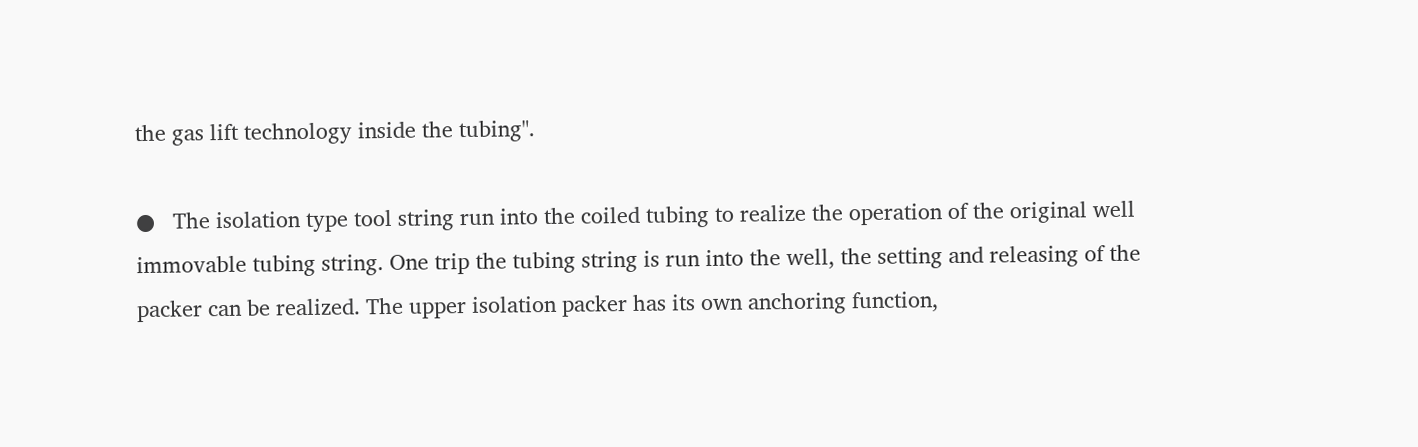the gas lift technology inside the tubing".

●   The isolation type tool string run into the coiled tubing to realize the operation of the original well immovable tubing string. One trip the tubing string is run into the well, the setting and releasing of the packer can be realized. The upper isolation packer has its own anchoring function,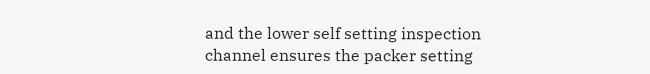and the lower self setting inspection channel ensures the packer setting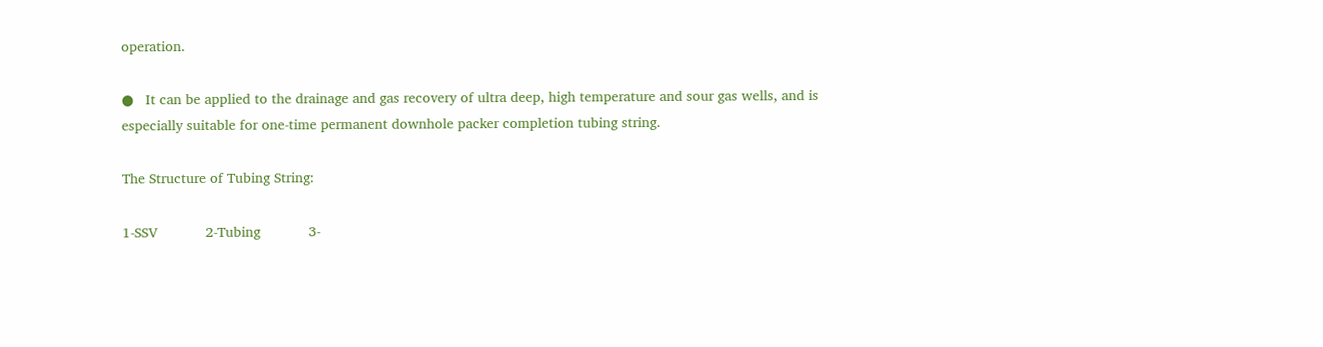operation.

●   It can be applied to the drainage and gas recovery of ultra deep, high temperature and sour gas wells, and is especially suitable for one-time permanent downhole packer completion tubing string.

The Structure of Tubing String:

1-SSV            2-Tubing            3-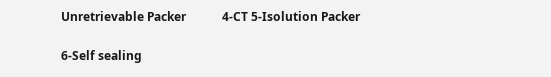Unretrievable Packer            4-CT 5-Isolution Packer

6-Self sealing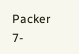Packer             7-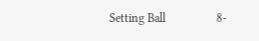Setting Ball                 8-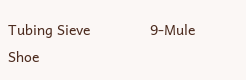Tubing Sieve               9-Mule Shoe